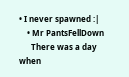• I never spawned :|
    • Mr PantsFellDown
      There was a day when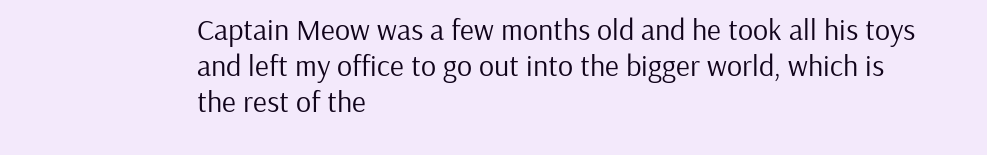Captain Meow was a few months old and he took all his toys and left my office to go out into the bigger world, which is the rest of the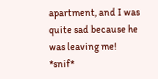apartment, and I was quite sad because he was leaving me! *snif*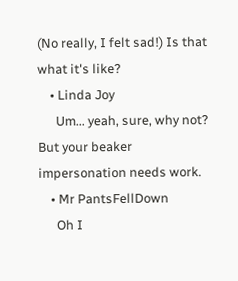(No really, I felt sad!) Is that what it's like?
    • Linda Joy
      Um... yeah, sure, why not? But your beaker impersonation needs work.
    • Mr PantsFellDown
      Oh I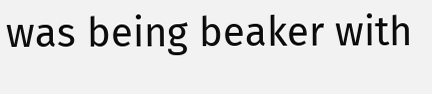was being beaker with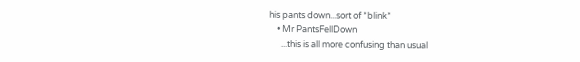his pants down...sort of *blink*
    • Mr PantsFellDown
      ...this is all more confusing than usual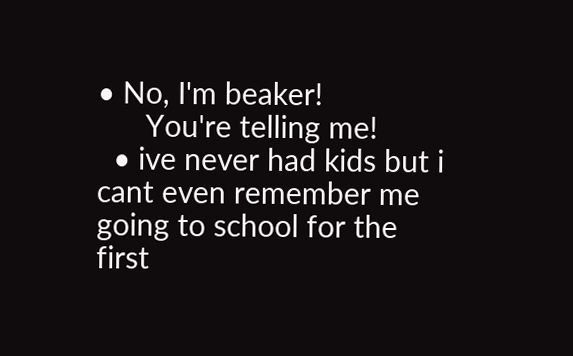• No, I'm beaker!
      You're telling me!
  • ive never had kids but i cant even remember me going to school for the first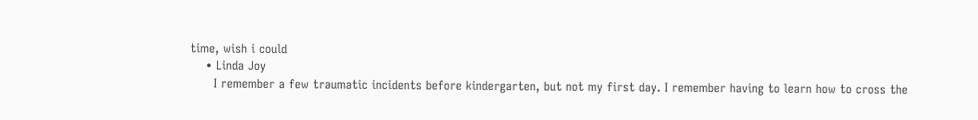time, wish i could
    • Linda Joy
      I remember a few traumatic incidents before kindergarten, but not my first day. I remember having to learn how to cross the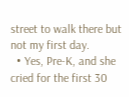street to walk there but not my first day.
  • Yes, Pre-K, and she cried for the first 30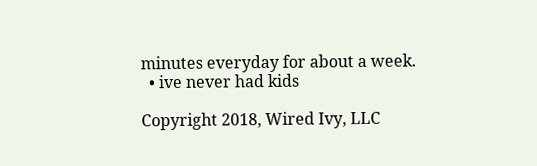minutes everyday for about a week.
  • ive never had kids

Copyright 2018, Wired Ivy, LLC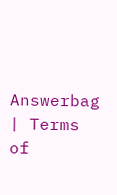Answerbag | Terms of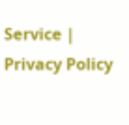Service | Privacy Policy